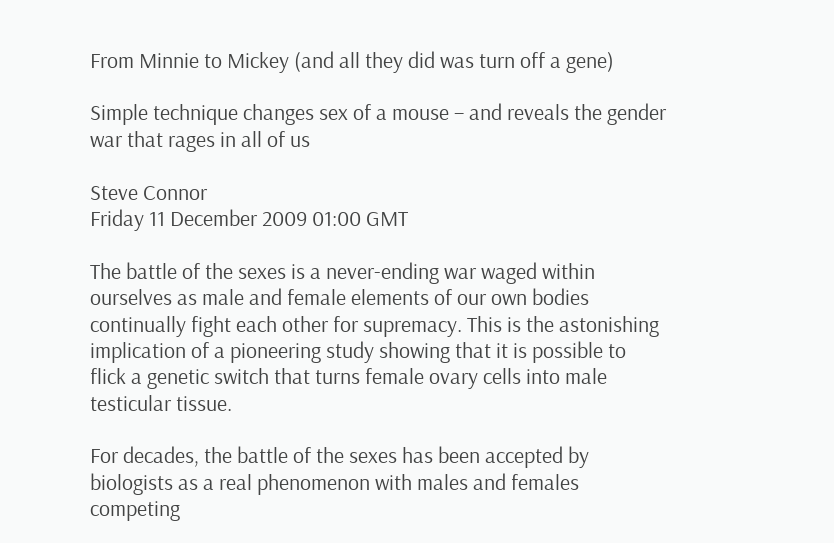From Minnie to Mickey (and all they did was turn off a gene)

Simple technique changes sex of a mouse – and reveals the gender war that rages in all of us

Steve Connor
Friday 11 December 2009 01:00 GMT

The battle of the sexes is a never-ending war waged within ourselves as male and female elements of our own bodies continually fight each other for supremacy. This is the astonishing implication of a pioneering study showing that it is possible to flick a genetic switch that turns female ovary cells into male testicular tissue.

For decades, the battle of the sexes has been accepted by biologists as a real phenomenon with males and females competing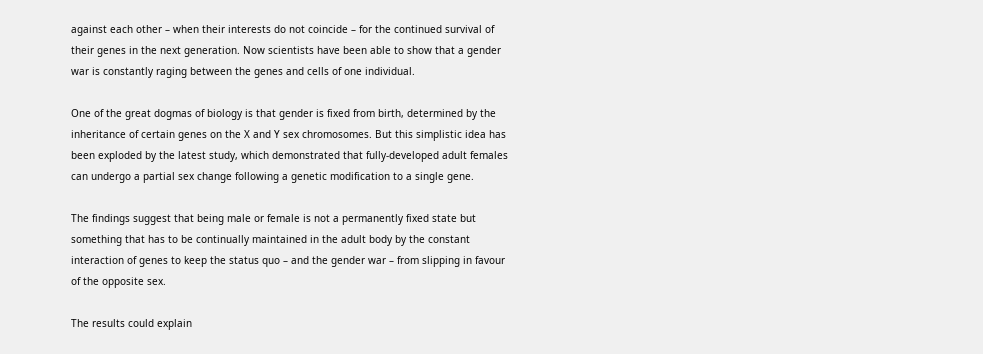against each other – when their interests do not coincide – for the continued survival of their genes in the next generation. Now scientists have been able to show that a gender war is constantly raging between the genes and cells of one individual.

One of the great dogmas of biology is that gender is fixed from birth, determined by the inheritance of certain genes on the X and Y sex chromosomes. But this simplistic idea has been exploded by the latest study, which demonstrated that fully-developed adult females can undergo a partial sex change following a genetic modification to a single gene.

The findings suggest that being male or female is not a permanently fixed state but something that has to be continually maintained in the adult body by the constant interaction of genes to keep the status quo – and the gender war – from slipping in favour of the opposite sex.

The results could explain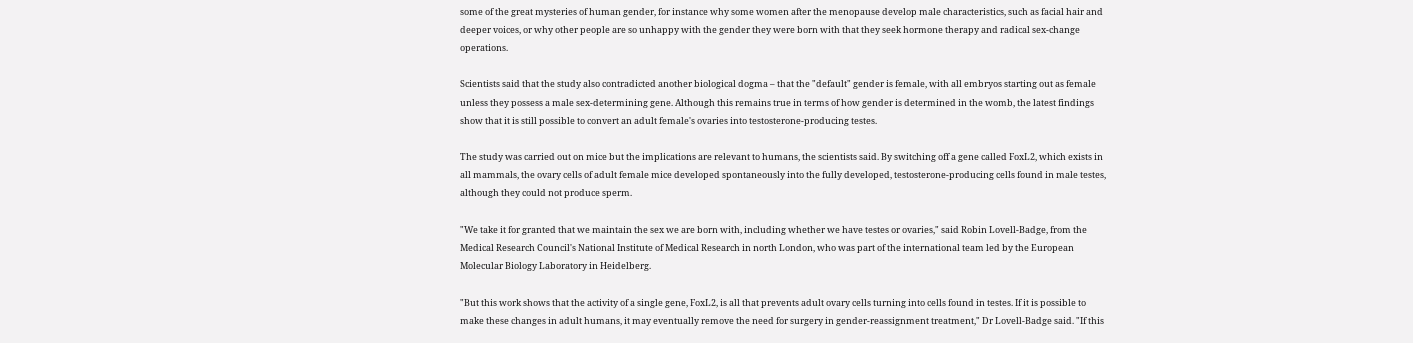some of the great mysteries of human gender, for instance why some women after the menopause develop male characteristics, such as facial hair and deeper voices, or why other people are so unhappy with the gender they were born with that they seek hormone therapy and radical sex-change operations.

Scientists said that the study also contradicted another biological dogma – that the "default" gender is female, with all embryos starting out as female unless they possess a male sex-determining gene. Although this remains true in terms of how gender is determined in the womb, the latest findings show that it is still possible to convert an adult female's ovaries into testosterone-producing testes.

The study was carried out on mice but the implications are relevant to humans, the scientists said. By switching off a gene called FoxL2, which exists in all mammals, the ovary cells of adult female mice developed spontaneously into the fully developed, testosterone-producing cells found in male testes, although they could not produce sperm.

"We take it for granted that we maintain the sex we are born with, including whether we have testes or ovaries," said Robin Lovell-Badge, from the Medical Research Council's National Institute of Medical Research in north London, who was part of the international team led by the European Molecular Biology Laboratory in Heidelberg.

"But this work shows that the activity of a single gene, FoxL2, is all that prevents adult ovary cells turning into cells found in testes. If it is possible to make these changes in adult humans, it may eventually remove the need for surgery in gender-reassignment treatment," Dr Lovell-Badge said. "If this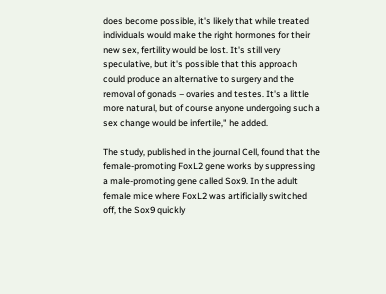does become possible, it's likely that while treated individuals would make the right hormones for their new sex, fertility would be lost. It's still very speculative, but it's possible that this approach could produce an alternative to surgery and the removal of gonads – ovaries and testes. It's a little more natural, but of course anyone undergoing such a sex change would be infertile," he added.

The study, published in the journal Cell, found that the female-promoting FoxL2 gene works by suppressing a male-promoting gene called Sox9. In the adult female mice where FoxL2 was artificially switched off, the Sox9 quickly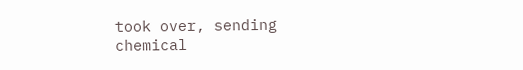took over, sending chemical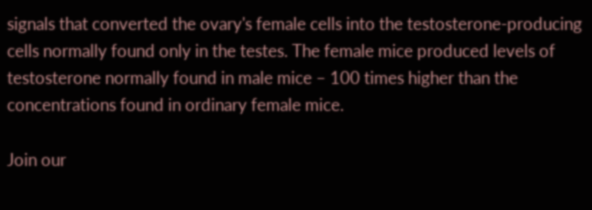signals that converted the ovary's female cells into the testosterone-producing cells normally found only in the testes. The female mice produced levels of testosterone normally found in male mice – 100 times higher than the concentrations found in ordinary female mice.

Join our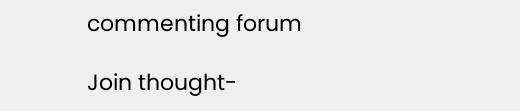commenting forum

Join thought-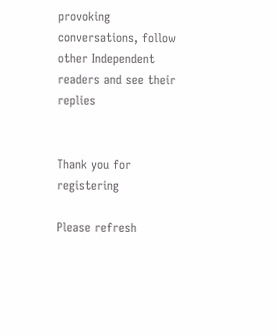provoking conversations, follow other Independent readers and see their replies


Thank you for registering

Please refresh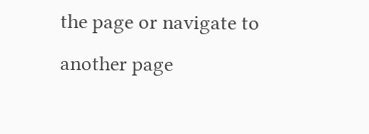the page or navigate to another page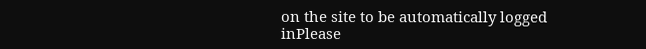on the site to be automatically logged inPlease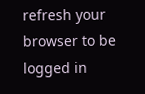refresh your browser to be logged in